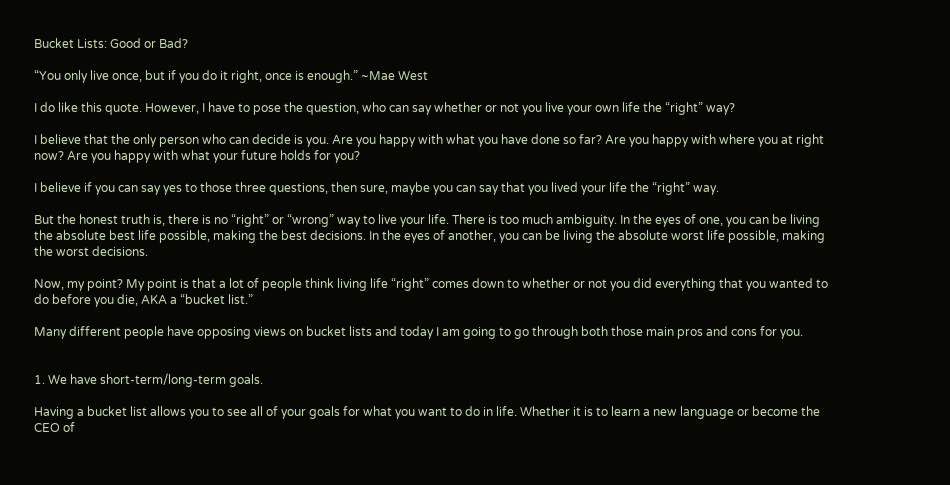Bucket Lists: Good or Bad?

“You only live once, but if you do it right, once is enough.” ~Mae West

I do like this quote. However, I have to pose the question, who can say whether or not you live your own life the “right” way?

I believe that the only person who can decide is you. Are you happy with what you have done so far? Are you happy with where you at right now? Are you happy with what your future holds for you?

I believe if you can say yes to those three questions, then sure, maybe you can say that you lived your life the “right” way.

But the honest truth is, there is no “right” or “wrong” way to live your life. There is too much ambiguity. In the eyes of one, you can be living the absolute best life possible, making the best decisions. In the eyes of another, you can be living the absolute worst life possible, making the worst decisions.

Now, my point? My point is that a lot of people think living life “right” comes down to whether or not you did everything that you wanted to do before you die, AKA a “bucket list.”

Many different people have opposing views on bucket lists and today I am going to go through both those main pros and cons for you.


1. We have short-term/long-term goals.

Having a bucket list allows you to see all of your goals for what you want to do in life. Whether it is to learn a new language or become the CEO of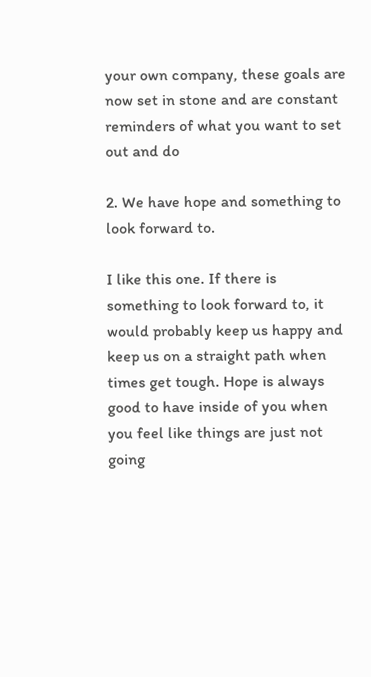your own company, these goals are now set in stone and are constant reminders of what you want to set out and do

2. We have hope and something to look forward to.

I like this one. If there is something to look forward to, it would probably keep us happy and keep us on a straight path when times get tough. Hope is always good to have inside of you when you feel like things are just not going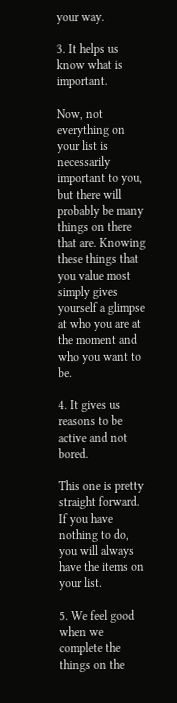your way.

3. It helps us know what is important.

Now, not everything on your list is necessarily important to you, but there will probably be many things on there that are. Knowing these things that you value most simply gives yourself a glimpse at who you are at the moment and who you want to be.

4. It gives us reasons to be active and not bored.

This one is pretty straight forward. If you have nothing to do, you will always have the items on your list.

5. We feel good when we complete the things on the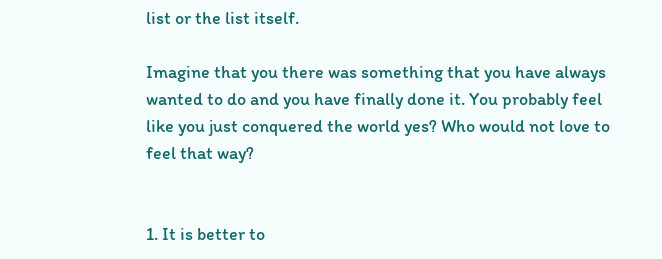list or the list itself.

Imagine that you there was something that you have always wanted to do and you have finally done it. You probably feel like you just conquered the world yes? Who would not love to feel that way?


1. It is better to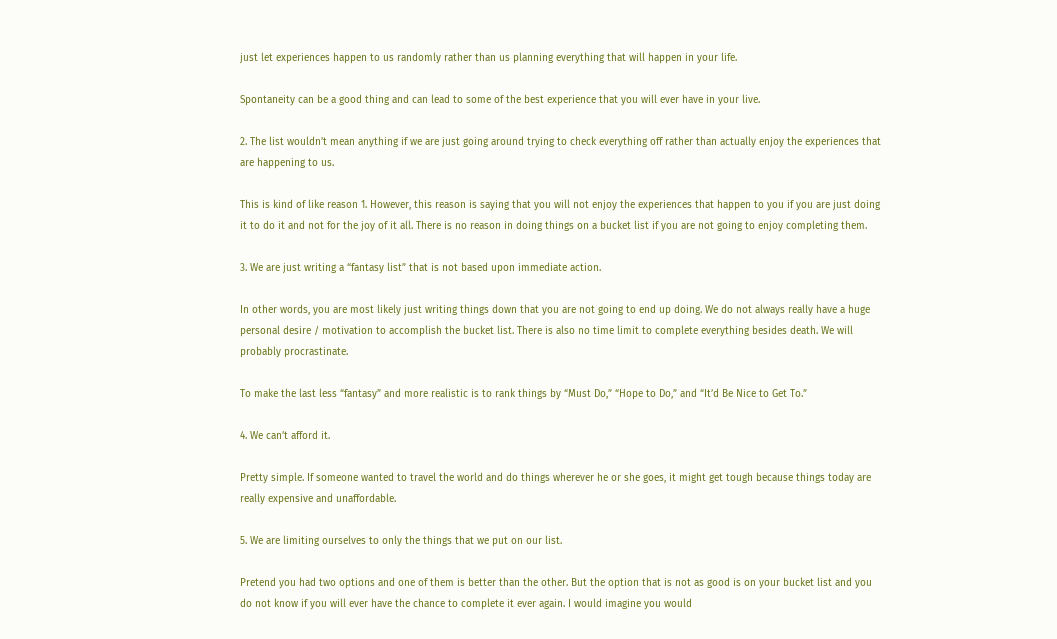just let experiences happen to us randomly rather than us planning everything that will happen in your life.

Spontaneity can be a good thing and can lead to some of the best experience that you will ever have in your live.

2. The list wouldn’t mean anything if we are just going around trying to check everything off rather than actually enjoy the experiences that are happening to us.

This is kind of like reason 1. However, this reason is saying that you will not enjoy the experiences that happen to you if you are just doing it to do it and not for the joy of it all. There is no reason in doing things on a bucket list if you are not going to enjoy completing them.

3. We are just writing a “fantasy list” that is not based upon immediate action.

In other words, you are most likely just writing things down that you are not going to end up doing. We do not always really have a huge personal desire / motivation to accomplish the bucket list. There is also no time limit to complete everything besides death. We will probably procrastinate.

To make the last less “fantasy” and more realistic is to rank things by “Must Do,” “Hope to Do,” and “It’d Be Nice to Get To.”

4. We can’t afford it.

Pretty simple. If someone wanted to travel the world and do things wherever he or she goes, it might get tough because things today are really expensive and unaffordable.

5. We are limiting ourselves to only the things that we put on our list.

Pretend you had two options and one of them is better than the other. But the option that is not as good is on your bucket list and you do not know if you will ever have the chance to complete it ever again. I would imagine you would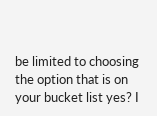be limited to choosing the option that is on your bucket list yes? I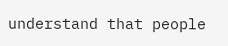understand that people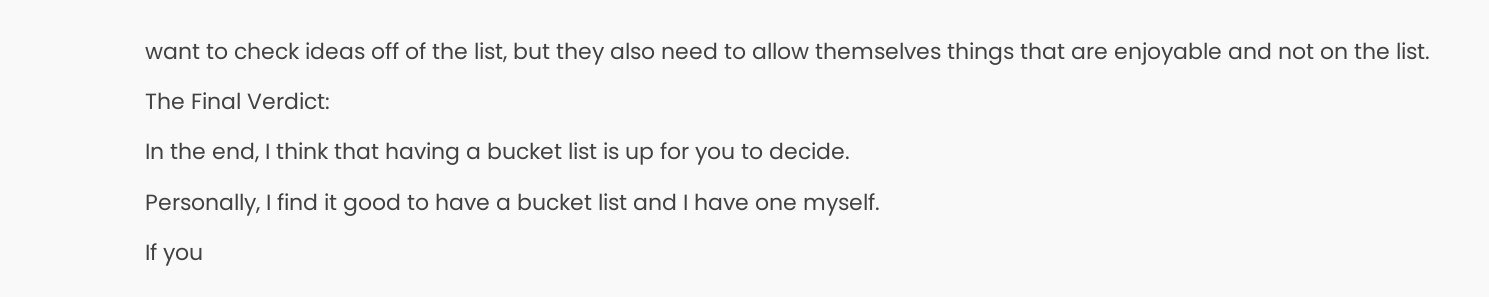want to check ideas off of the list, but they also need to allow themselves things that are enjoyable and not on the list.

The Final Verdict:

In the end, I think that having a bucket list is up for you to decide.

Personally, I find it good to have a bucket list and I have one myself.

If you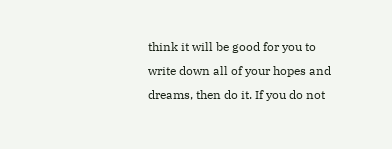think it will be good for you to write down all of your hopes and dreams, then do it. If you do not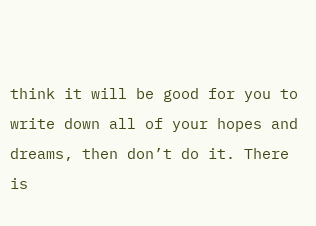think it will be good for you to write down all of your hopes and dreams, then don’t do it. There is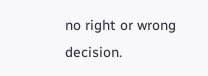no right or wrong decision.